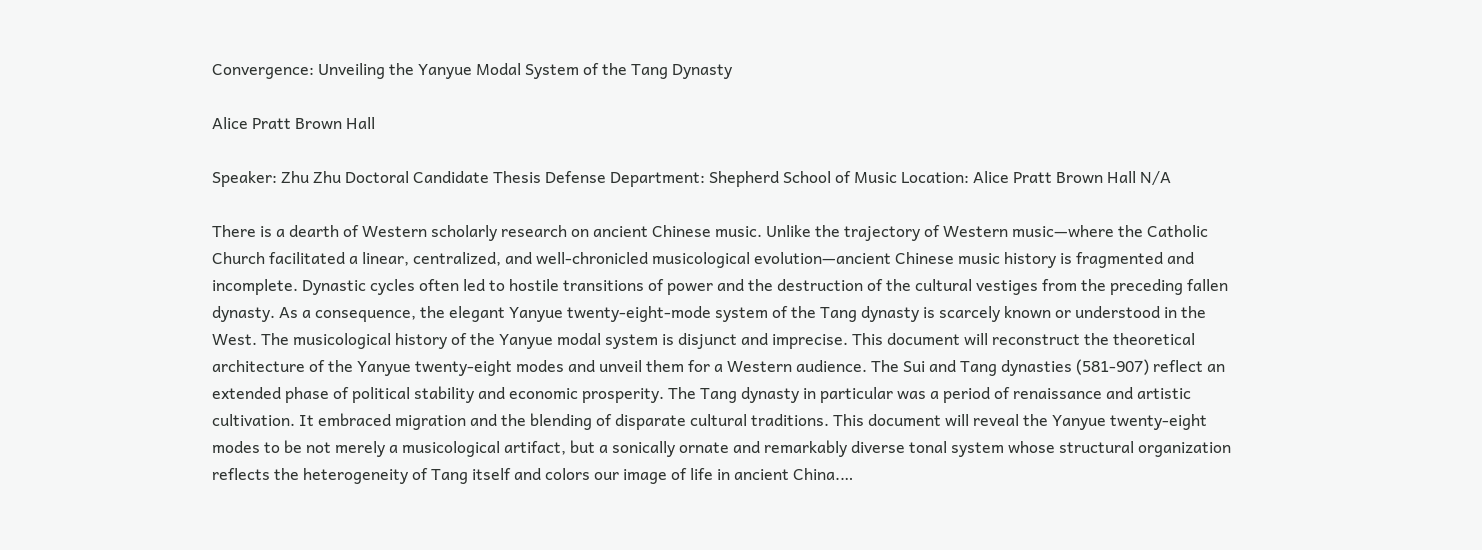Convergence: Unveiling the Yanyue Modal System of the Tang Dynasty

Alice Pratt Brown Hall

Speaker: Zhu Zhu Doctoral Candidate Thesis Defense Department: Shepherd School of Music Location: Alice Pratt Brown Hall N/A

There is a dearth of Western scholarly research on ancient Chinese music. Unlike the trajectory of Western music—where the Catholic Church facilitated a linear, centralized, and well-chronicled musicological evolution—ancient Chinese music history is fragmented and incomplete. Dynastic cycles often led to hostile transitions of power and the destruction of the cultural vestiges from the preceding fallen dynasty. As a consequence, the elegant Yanyue twenty-eight-mode system of the Tang dynasty is scarcely known or understood in the West. The musicological history of the Yanyue modal system is disjunct and imprecise. This document will reconstruct the theoretical architecture of the Yanyue twenty-eight modes and unveil them for a Western audience. The Sui and Tang dynasties (581-907) reflect an extended phase of political stability and economic prosperity. The Tang dynasty in particular was a period of renaissance and artistic cultivation. It embraced migration and the blending of disparate cultural traditions. This document will reveal the Yanyue twenty-eight modes to be not merely a musicological artifact, but a sonically ornate and remarkably diverse tonal system whose structural organization reflects the heterogeneity of Tang itself and colors our image of life in ancient China.…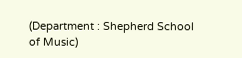(Department : Shepherd School of Music)